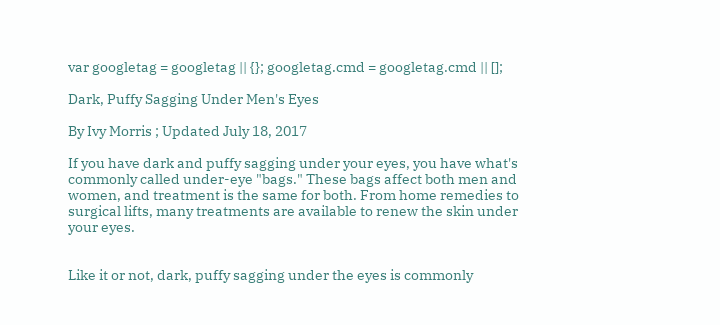var googletag = googletag || {}; googletag.cmd = googletag.cmd || [];

Dark, Puffy Sagging Under Men's Eyes

By Ivy Morris ; Updated July 18, 2017

If you have dark and puffy sagging under your eyes, you have what's commonly called under-eye "bags." These bags affect both men and women, and treatment is the same for both. From home remedies to surgical lifts, many treatments are available to renew the skin under your eyes.


Like it or not, dark, puffy sagging under the eyes is commonly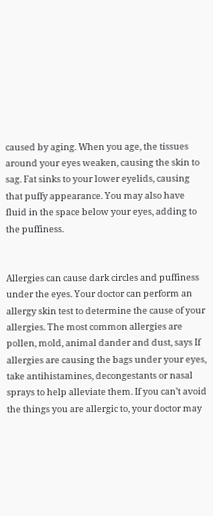caused by aging. When you age, the tissues around your eyes weaken, causing the skin to sag. Fat sinks to your lower eyelids, causing that puffy appearance. You may also have fluid in the space below your eyes, adding to the puffiness.


Allergies can cause dark circles and puffiness under the eyes. Your doctor can perform an allergy skin test to determine the cause of your allergies. The most common allergies are pollen, mold, animal dander and dust, says If allergies are causing the bags under your eyes, take antihistamines, decongestants or nasal sprays to help alleviate them. If you can’t avoid the things you are allergic to, your doctor may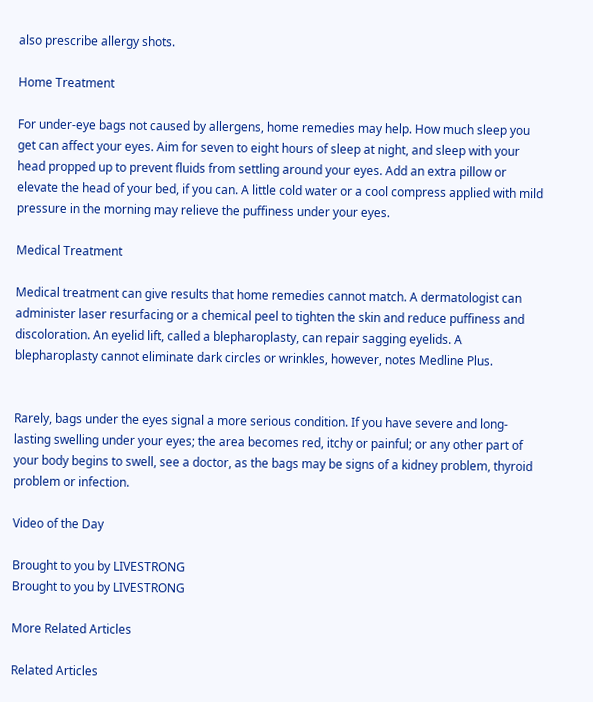also prescribe allergy shots.

Home Treatment

For under-eye bags not caused by allergens, home remedies may help. How much sleep you get can affect your eyes. Aim for seven to eight hours of sleep at night, and sleep with your head propped up to prevent fluids from settling around your eyes. Add an extra pillow or elevate the head of your bed, if you can. A little cold water or a cool compress applied with mild pressure in the morning may relieve the puffiness under your eyes.

Medical Treatment

Medical treatment can give results that home remedies cannot match. A dermatologist can administer laser resurfacing or a chemical peel to tighten the skin and reduce puffiness and discoloration. An eyelid lift, called a blepharoplasty, can repair sagging eyelids. A blepharoplasty cannot eliminate dark circles or wrinkles, however, notes Medline Plus.


Rarely, bags under the eyes signal a more serious condition. If you have severe and long-lasting swelling under your eyes; the area becomes red, itchy or painful; or any other part of your body begins to swell, see a doctor, as the bags may be signs of a kidney problem, thyroid problem or infection.

Video of the Day

Brought to you by LIVESTRONG
Brought to you by LIVESTRONG

More Related Articles

Related Articles